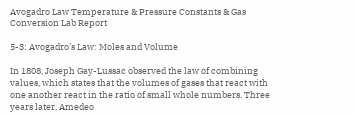Avogadro Law Temperature & Pressure Constants & Gas Conversion Lab Report

5-3: Avogadro’s Law: Moles and Volume

In 1808, Joseph Gay-Lussac observed the law of combining values, which states that the volumes of gases that react with one another react in the ratio of small whole numbers. Three years later, Amedeo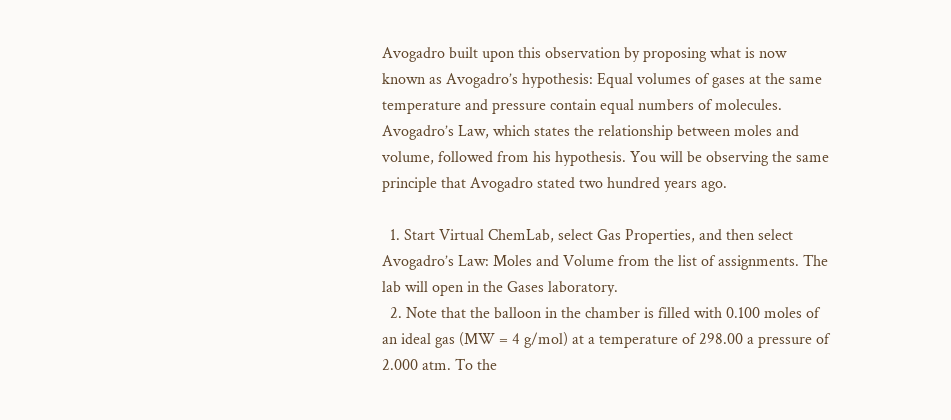Avogadro built upon this observation by proposing what is now known as Avogadro’s hypothesis: Equal volumes of gases at the same temperature and pressure contain equal numbers of molecules. Avogadro’s Law, which states the relationship between moles and volume, followed from his hypothesis. You will be observing the same principle that Avogadro stated two hundred years ago.

  1. Start Virtual ChemLab, select Gas Properties, and then select Avogadro’s Law: Moles and Volume from the list of assignments. The lab will open in the Gases laboratory.
  2. Note that the balloon in the chamber is filled with 0.100 moles of an ideal gas (MW = 4 g/mol) at a temperature of 298.00 a pressure of 2.000 atm. To the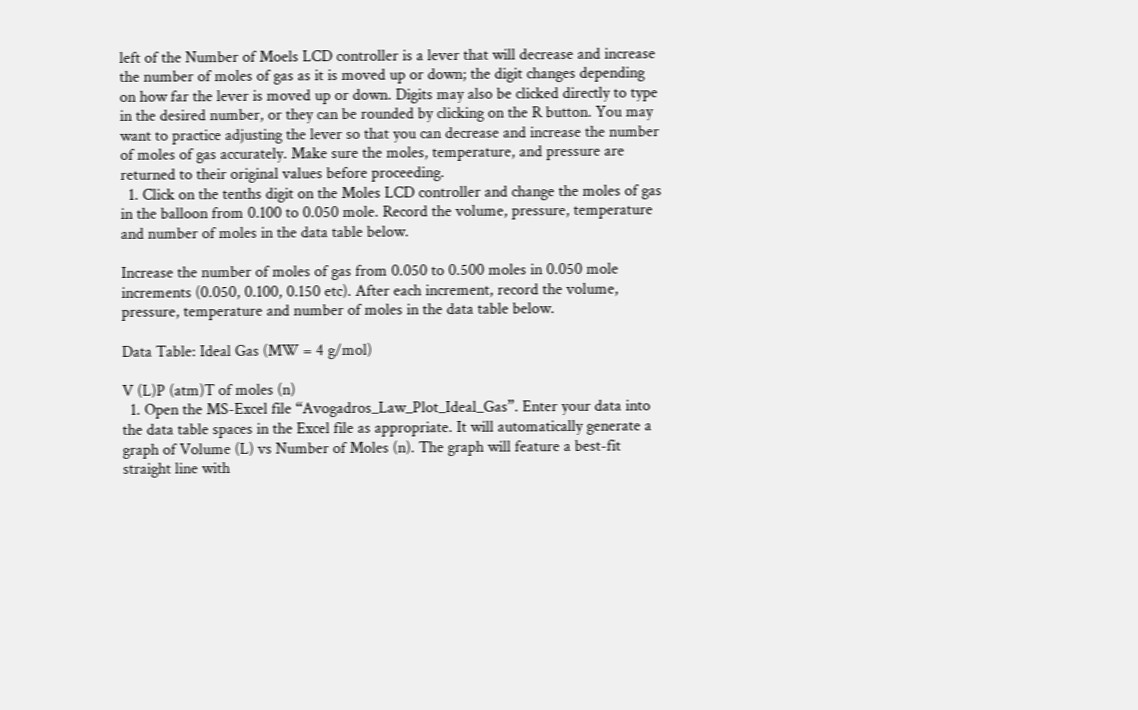left of the Number of Moels LCD controller is a lever that will decrease and increase the number of moles of gas as it is moved up or down; the digit changes depending on how far the lever is moved up or down. Digits may also be clicked directly to type in the desired number, or they can be rounded by clicking on the R button. You may want to practice adjusting the lever so that you can decrease and increase the number of moles of gas accurately. Make sure the moles, temperature, and pressure are returned to their original values before proceeding.
  1. Click on the tenths digit on the Moles LCD controller and change the moles of gas in the balloon from 0.100 to 0.050 mole. Record the volume, pressure, temperature and number of moles in the data table below.

Increase the number of moles of gas from 0.050 to 0.500 moles in 0.050 mole increments (0.050, 0.100, 0.150 etc). After each increment, record the volume, pressure, temperature and number of moles in the data table below.

Data Table: Ideal Gas (MW = 4 g/mol)

V (L)P (atm)T of moles (n)
  1. Open the MS-Excel file “Avogadros_Law_Plot_Ideal_Gas”. Enter your data into the data table spaces in the Excel file as appropriate. It will automatically generate a graph of Volume (L) vs Number of Moles (n). The graph will feature a best-fit straight line with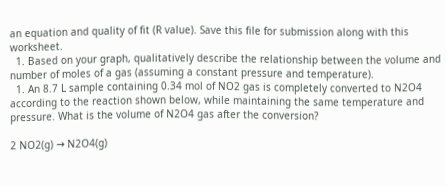an equation and quality of fit (R value). Save this file for submission along with this worksheet.
  1. Based on your graph, qualitatively describe the relationship between the volume and number of moles of a gas (assuming a constant pressure and temperature).
  1. An 8.7 L sample containing 0.34 mol of NO2 gas is completely converted to N2O4 according to the reaction shown below, while maintaining the same temperature and pressure. What is the volume of N2O4 gas after the conversion?

2 NO2(g) → N2O4(g)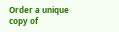Order a unique copy of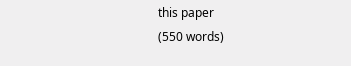this paper
(550 words)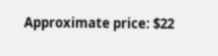Approximate price: $22